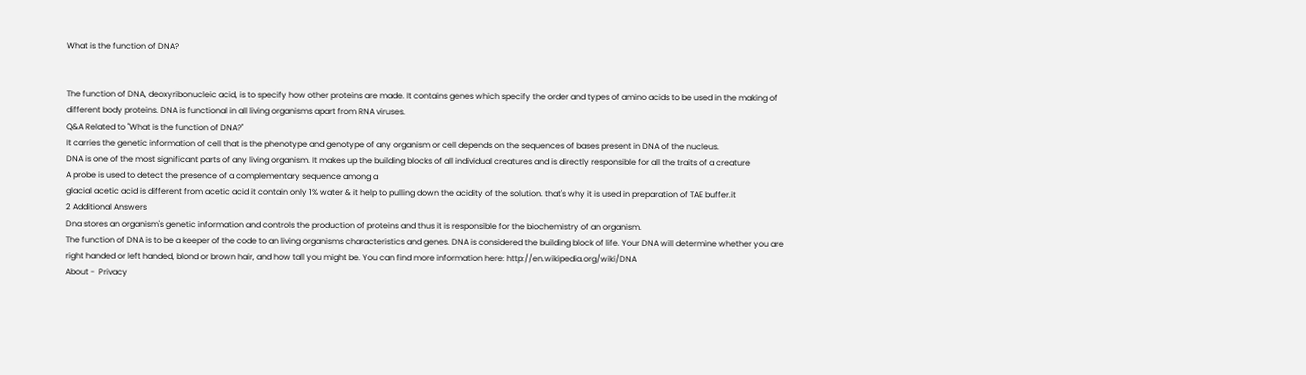What is the function of DNA?


The function of DNA, deoxyribonucleic acid, is to specify how other proteins are made. It contains genes which specify the order and types of amino acids to be used in the making of different body proteins. DNA is functional in all living organisms apart from RNA viruses.
Q&A Related to "What is the function of DNA?"
It carries the genetic information of cell that is the phenotype and genotype of any organism or cell depends on the sequences of bases present in DNA of the nucleus.
DNA is one of the most significant parts of any living organism. It makes up the building blocks of all individual creatures and is directly responsible for all the traits of a creature
A probe is used to detect the presence of a complementary sequence among a
glacial acetic acid is different from acetic acid it contain only 1% water & it help to pulling down the acidity of the solution. that's why it is used in preparation of TAE buffer.it
2 Additional Answers
Dna stores an organism's genetic information and controls the production of proteins and thus it is responsible for the biochemistry of an organism.
The function of DNA is to be a keeper of the code to an living organisms characteristics and genes. DNA is considered the building block of life. Your DNA will determine whether you are right handed or left handed, blond or brown hair, and how tall you might be. You can find more information here: http://en.wikipedia.org/wiki/DNA
About -  Privacy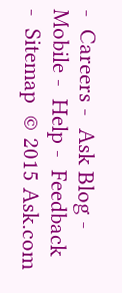-  Careers -  Ask Blog -  Mobile -  Help -  Feedback  -  Sitemap  © 2015 Ask.com